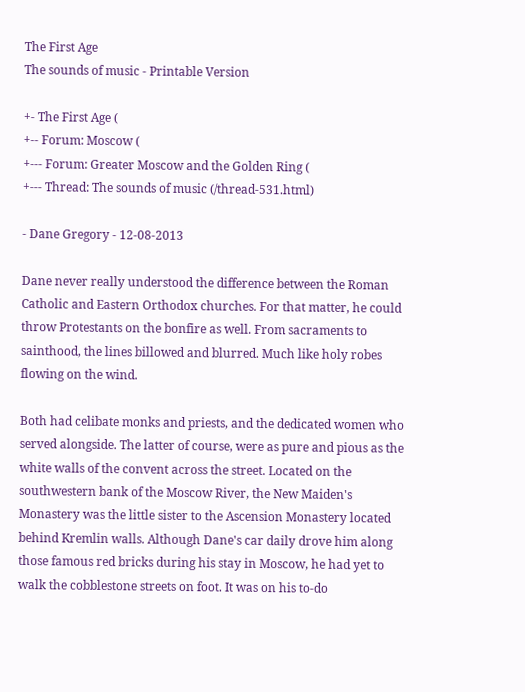The First Age
The sounds of music - Printable Version

+- The First Age (
+-- Forum: Moscow (
+--- Forum: Greater Moscow and the Golden Ring (
+--- Thread: The sounds of music (/thread-531.html)

- Dane Gregory - 12-08-2013

Dane never really understood the difference between the Roman Catholic and Eastern Orthodox churches. For that matter, he could throw Protestants on the bonfire as well. From sacraments to sainthood, the lines billowed and blurred. Much like holy robes flowing on the wind.

Both had celibate monks and priests, and the dedicated women who served alongside. The latter of course, were as pure and pious as the white walls of the convent across the street. Located on the southwestern bank of the Moscow River, the New Maiden's Monastery was the little sister to the Ascension Monastery located behind Kremlin walls. Although Dane's car daily drove him along those famous red bricks during his stay in Moscow, he had yet to walk the cobblestone streets on foot. It was on his to-do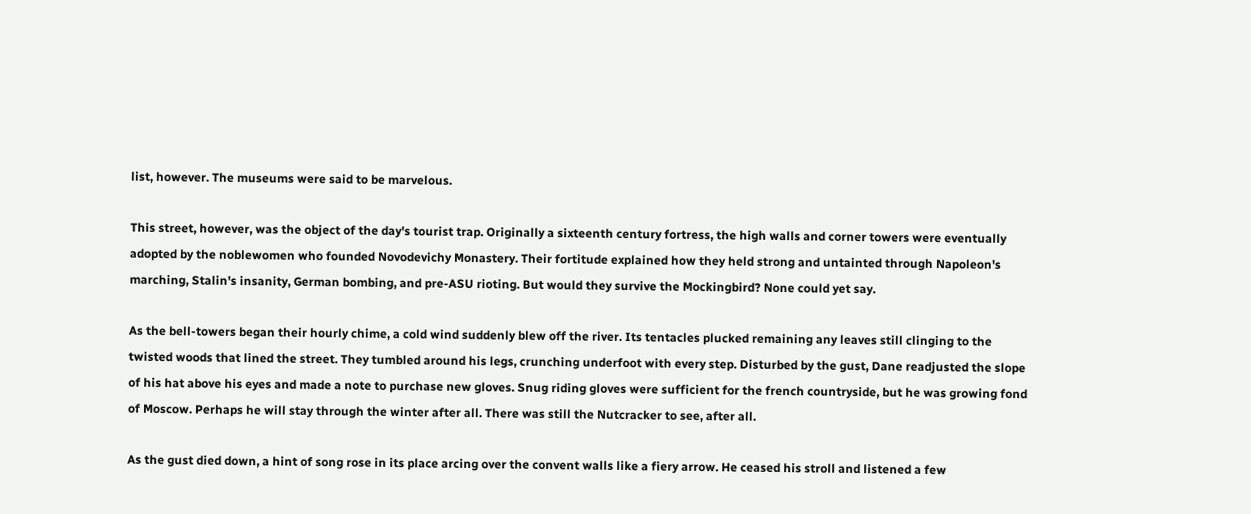list, however. The museums were said to be marvelous.

This street, however, was the object of the day's tourist trap. Originally a sixteenth century fortress, the high walls and corner towers were eventually adopted by the noblewomen who founded Novodevichy Monastery. Their fortitude explained how they held strong and untainted through Napoleon's marching, Stalin's insanity, German bombing, and pre-ASU rioting. But would they survive the Mockingbird? None could yet say.

As the bell-towers began their hourly chime, a cold wind suddenly blew off the river. Its tentacles plucked remaining any leaves still clinging to the twisted woods that lined the street. They tumbled around his legs, crunching underfoot with every step. Disturbed by the gust, Dane readjusted the slope of his hat above his eyes and made a note to purchase new gloves. Snug riding gloves were sufficient for the french countryside, but he was growing fond of Moscow. Perhaps he will stay through the winter after all. There was still the Nutcracker to see, after all.

As the gust died down, a hint of song rose in its place arcing over the convent walls like a fiery arrow. He ceased his stroll and listened a few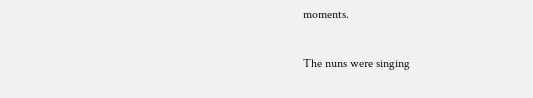moments.

The nuns were singing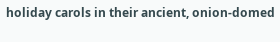holiday carols in their ancient, onion-domed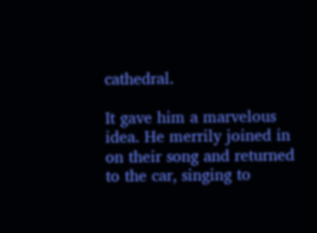cathedral.

It gave him a marvelous idea. He merrily joined in on their song and returned to the car, singing to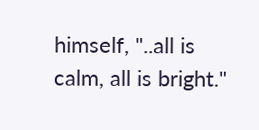himself, "..all is calm, all is bright."